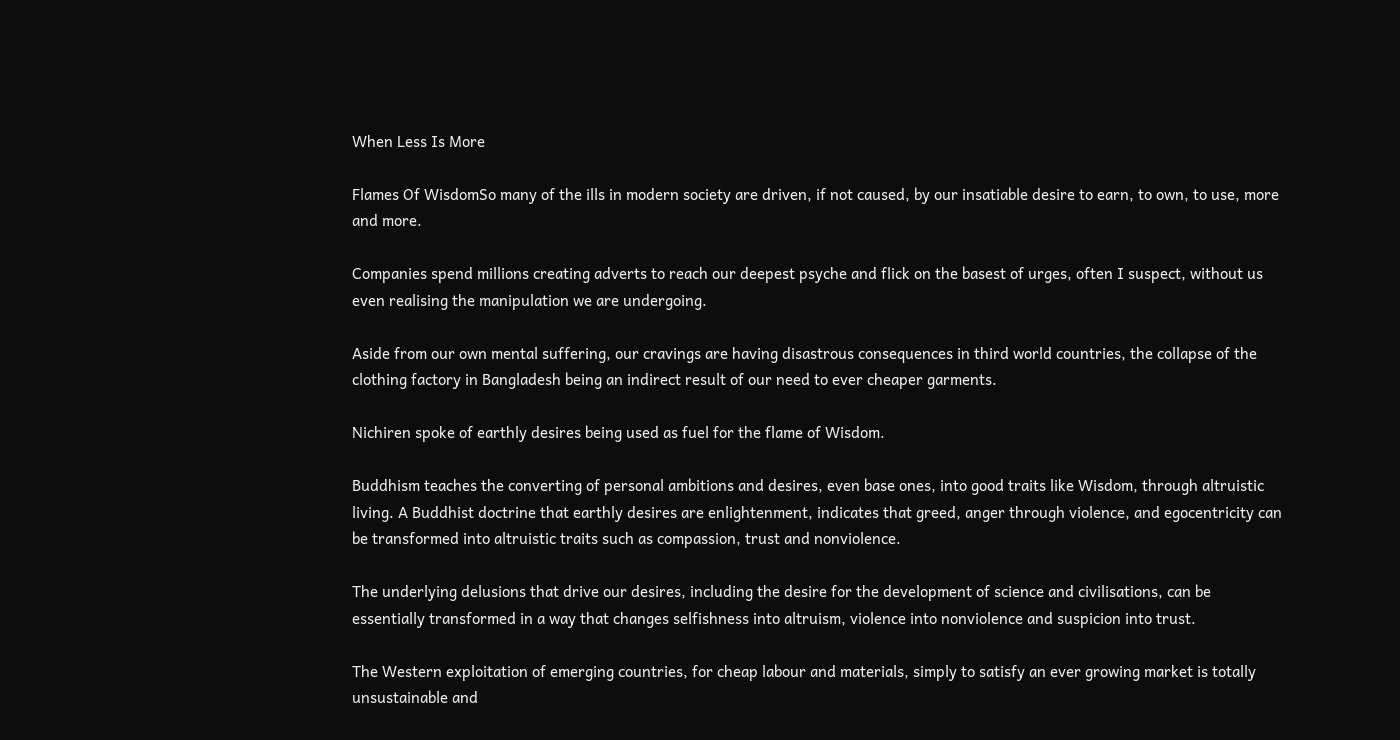When Less Is More

Flames Of WisdomSo many of the ills in modern society are driven, if not caused, by our insatiable desire to earn, to own, to use, more and more.

Companies spend millions creating adverts to reach our deepest psyche and flick on the basest of urges, often I suspect, without us even realising the manipulation we are undergoing.

Aside from our own mental suffering, our cravings are having disastrous consequences in third world countries, the collapse of the clothing factory in Bangladesh being an indirect result of our need to ever cheaper garments.

Nichiren spoke of earthly desires being used as fuel for the flame of Wisdom.

Buddhism teaches the converting of personal ambitions and desires, even base ones, into good traits like Wisdom, through altruistic living. A Buddhist doctrine that earthly desires are enlightenment, indicates that greed, anger through violence, and egocentricity can be transformed into altruistic traits such as compassion, trust and nonviolence.

The underlying delusions that drive our desires, including the desire for the development of science and civilisations, can be essentially transformed in a way that changes selfishness into altruism, violence into nonviolence and suspicion into trust.

The Western exploitation of emerging countries, for cheap labour and materials, simply to satisfy an ever growing market is totally unsustainable and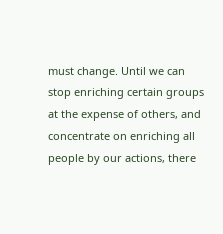must change. Until we can stop enriching certain groups at the expense of others, and concentrate on enriching all people by our actions, there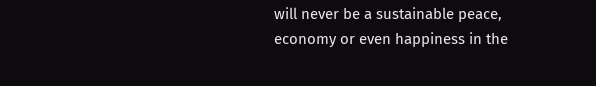will never be a sustainable peace, economy or even happiness in the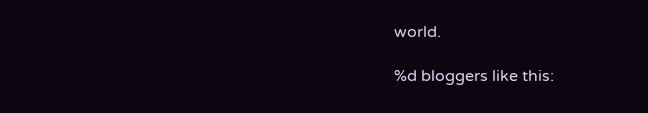world.

%d bloggers like this: